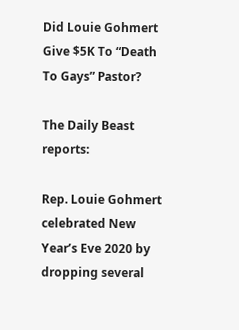Did Louie Gohmert Give $5K To “Death To Gays” Pastor?

The Daily Beast reports:

Rep. Louie Gohmert celebrated New Year’s Eve 2020 by dropping several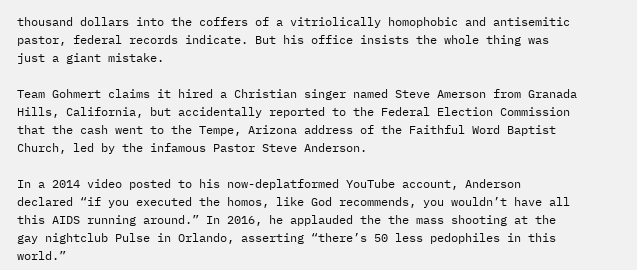thousand dollars into the coffers of a vitriolically homophobic and antisemitic pastor, federal records indicate. But his office insists the whole thing was just a giant mistake.

Team Gohmert claims it hired a Christian singer named Steve Amerson from Granada Hills, California, but accidentally reported to the Federal Election Commission that the cash went to the Tempe, Arizona address of the Faithful Word Baptist Church, led by the infamous Pastor Steve Anderson.

In a 2014 video posted to his now-deplatformed YouTube account, Anderson declared “if you executed the homos, like God recommends, you wouldn’t have all this AIDS running around.” In 2016, he applauded the the mass shooting at the gay nightclub Pulse in Orlando, asserting “there’s 50 less pedophiles in this world.”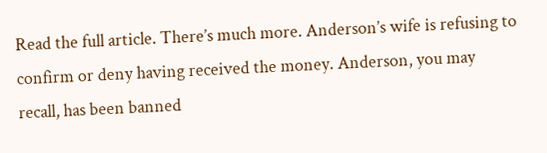Read the full article. There’s much more. Anderson’s wife is refusing to confirm or deny having received the money. Anderson, you may recall, has been banned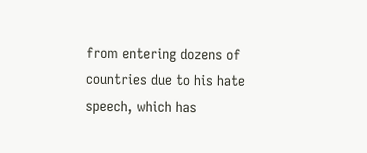from entering dozens of countries due to his hate speech, which has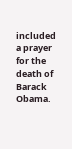included a prayer for the death of Barack Obama.